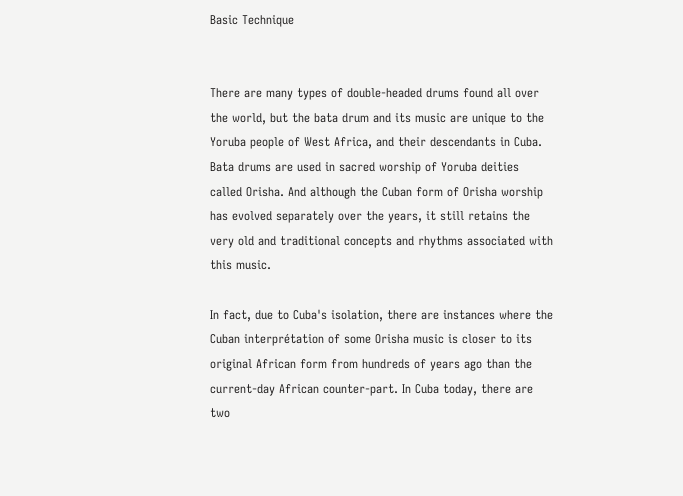Basic Technique


There are many types of double-headed drums found all over the world, but the bata drum and its music are unique to the Yoruba people of West Africa, and their descendants in Cuba. Bata drums are used in sacred worship of Yoruba deities called Orisha. And although the Cuban form of Orisha worship has evolved separately over the years, it still retains the very old and traditional concepts and rhythms associated with this music.

In fact, due to Cuba's isolation, there are instances where the Cuban interprétation of some Orisha music is closer to its original African form from hundreds of years ago than the current-day African counter-part. In Cuba today, there are two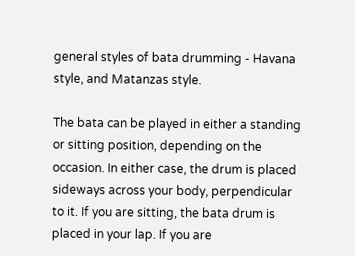general styles of bata drumming - Havana style, and Matanzas style.

The bata can be played in either a standing or sitting position, depending on the occasion. In either case, the drum is placed sideways across your body, perpendicular to it. If you are sitting, the bata drum is placed in your lap. If you are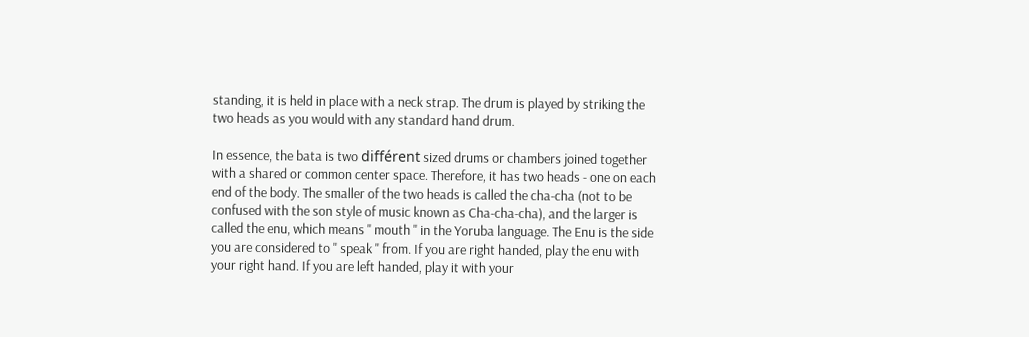standing, it is held in place with a neck strap. The drum is played by striking the two heads as you would with any standard hand drum.

In essence, the bata is two différent sized drums or chambers joined together with a shared or common center space. Therefore, it has two heads - one on each end of the body. The smaller of the two heads is called the cha-cha (not to be confused with the son style of music known as Cha-cha-cha), and the larger is called the enu, which means " mouth " in the Yoruba language. The Enu is the side you are considered to " speak " from. If you are right handed, play the enu with your right hand. If you are left handed, play it with your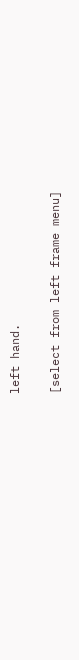left hand.

[select from left frame menu]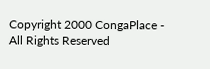Copyright 2000 CongaPlace - All Rights Reserved